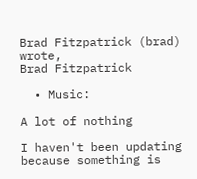Brad Fitzpatrick (brad) wrote,
Brad Fitzpatrick

  • Music:

A lot of nothing

I haven't been updating because something is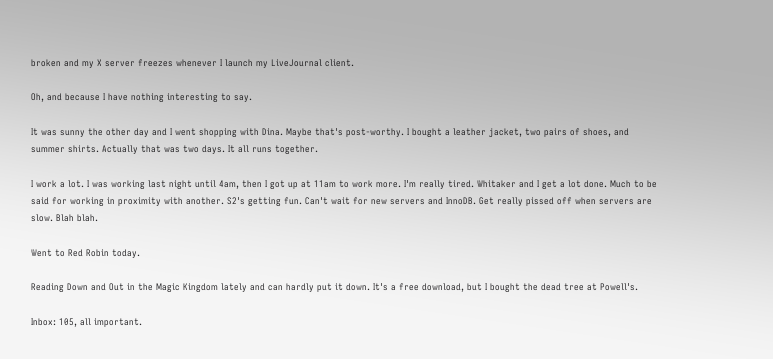broken and my X server freezes whenever I launch my LiveJournal client.

Oh, and because I have nothing interesting to say.

It was sunny the other day and I went shopping with Dina. Maybe that's post-worthy. I bought a leather jacket, two pairs of shoes, and summer shirts. Actually that was two days. It all runs together.

I work a lot. I was working last night until 4am, then I got up at 11am to work more. I'm really tired. Whitaker and I get a lot done. Much to be said for working in proximity with another. S2's getting fun. Can't wait for new servers and InnoDB. Get really pissed off when servers are slow. Blah blah.

Went to Red Robin today.

Reading Down and Out in the Magic Kingdom lately and can hardly put it down. It's a free download, but I bought the dead tree at Powell's.

Inbox: 105, all important.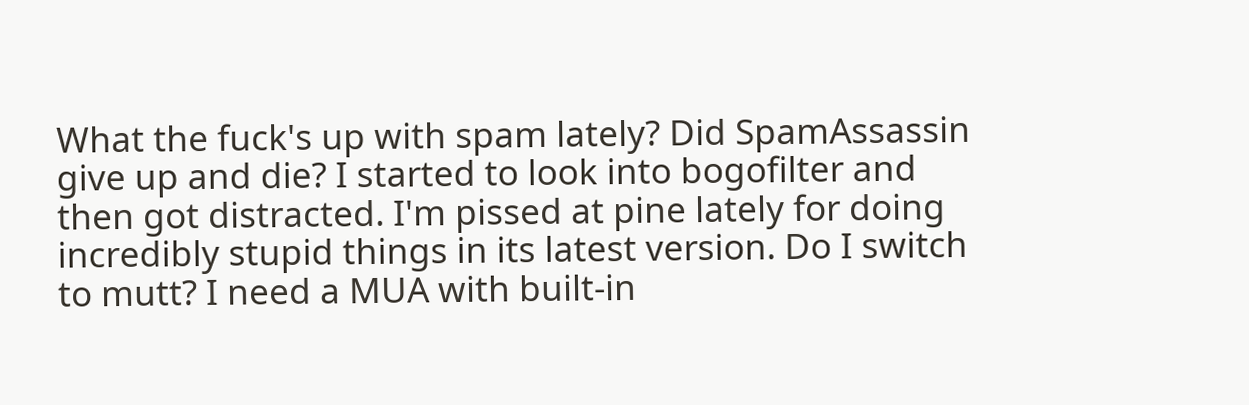What the fuck's up with spam lately? Did SpamAssassin give up and die? I started to look into bogofilter and then got distracted. I'm pissed at pine lately for doing incredibly stupid things in its latest version. Do I switch to mutt? I need a MUA with built-in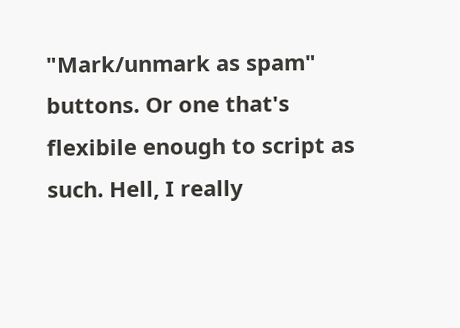"Mark/unmark as spam" buttons. Or one that's flexibile enough to script as such. Hell, I really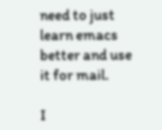need to just learn emacs better and use it for mail.

I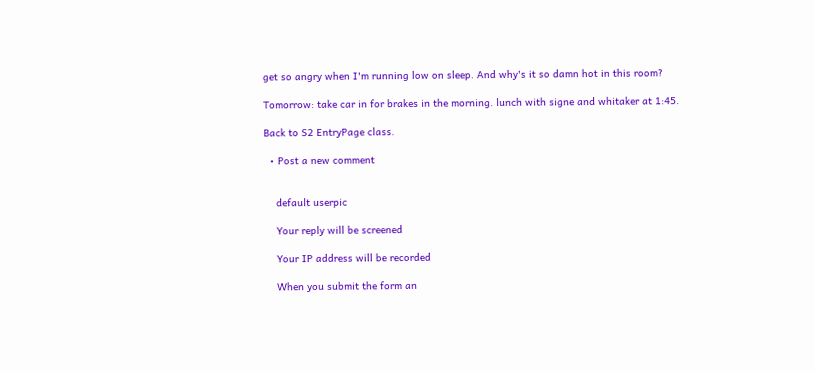get so angry when I'm running low on sleep. And why's it so damn hot in this room?

Tomorrow: take car in for brakes in the morning. lunch with signe and whitaker at 1:45.

Back to S2 EntryPage class.

  • Post a new comment


    default userpic

    Your reply will be screened

    Your IP address will be recorded

    When you submit the form an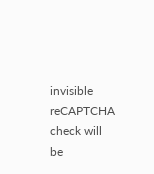invisible reCAPTCHA check will be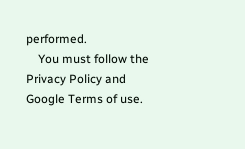performed.
    You must follow the Privacy Policy and Google Terms of use.